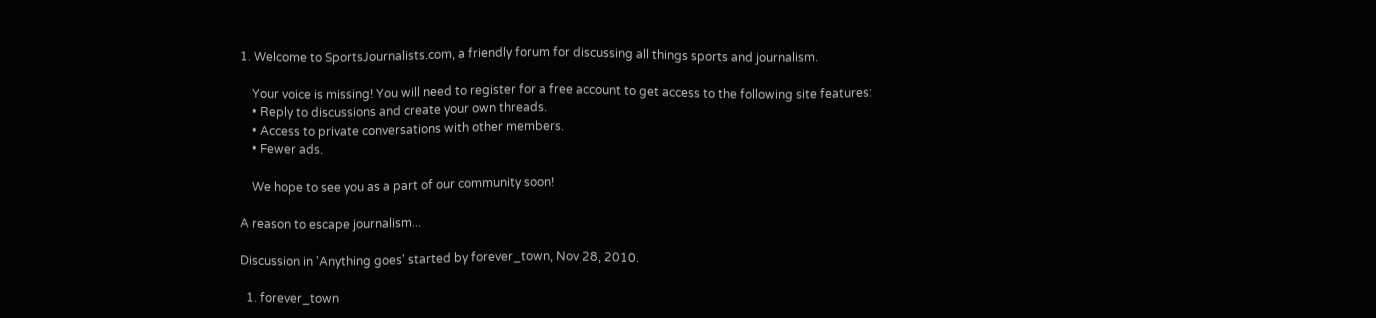1. Welcome to SportsJournalists.com, a friendly forum for discussing all things sports and journalism.

    Your voice is missing! You will need to register for a free account to get access to the following site features:
    • Reply to discussions and create your own threads.
    • Access to private conversations with other members.
    • Fewer ads.

    We hope to see you as a part of our community soon!

A reason to escape journalism...

Discussion in 'Anything goes' started by forever_town, Nov 28, 2010.

  1. forever_town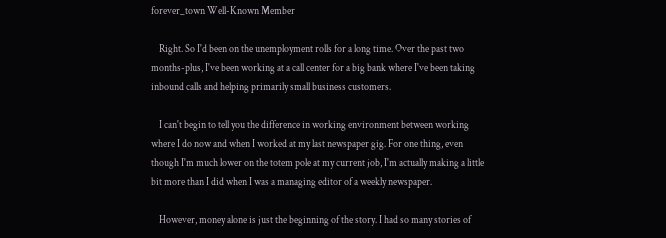forever_town Well-Known Member

    Right. So I'd been on the unemployment rolls for a long time. Over the past two months-plus, I've been working at a call center for a big bank where I've been taking inbound calls and helping primarily small business customers.

    I can't begin to tell you the difference in working environment between working where I do now and when I worked at my last newspaper gig. For one thing, even though I'm much lower on the totem pole at my current job, I'm actually making a little bit more than I did when I was a managing editor of a weekly newspaper.

    However, money alone is just the beginning of the story. I had so many stories of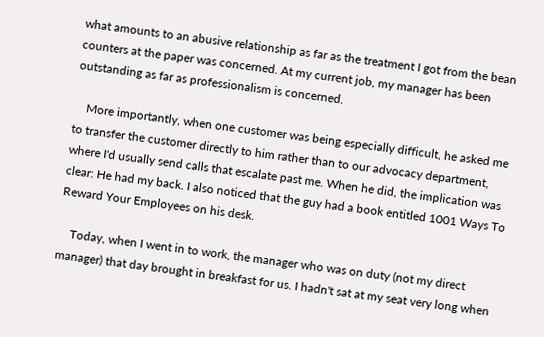what amounts to an abusive relationship as far as the treatment I got from the bean counters at the paper was concerned. At my current job, my manager has been outstanding as far as professionalism is concerned.

    More importantly, when one customer was being especially difficult, he asked me to transfer the customer directly to him rather than to our advocacy department, where I'd usually send calls that escalate past me. When he did, the implication was clear: He had my back. I also noticed that the guy had a book entitled 1001 Ways To Reward Your Employees on his desk.

    Today, when I went in to work, the manager who was on duty (not my direct manager) that day brought in breakfast for us. I hadn't sat at my seat very long when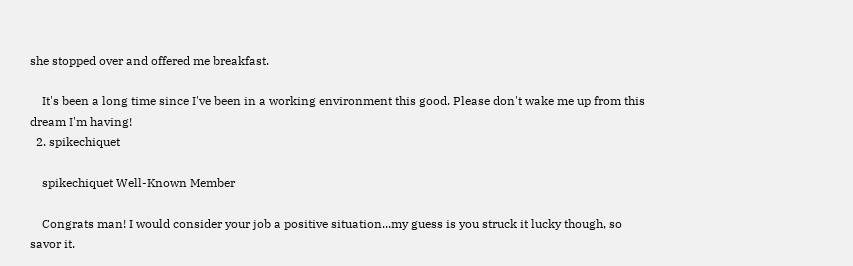she stopped over and offered me breakfast.

    It's been a long time since I've been in a working environment this good. Please don't wake me up from this dream I'm having!
  2. spikechiquet

    spikechiquet Well-Known Member

    Congrats man! I would consider your job a positive situation...my guess is you struck it lucky though, so savor it.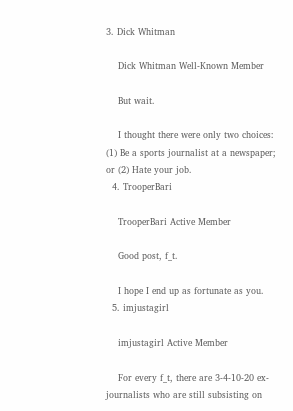3. Dick Whitman

    Dick Whitman Well-Known Member

    But wait.

    I thought there were only two choices: (1) Be a sports journalist at a newspaper; or (2) Hate your job.
  4. TrooperBari

    TrooperBari Active Member

    Good post, f_t.

    I hope I end up as fortunate as you.
  5. imjustagirl

    imjustagirl Active Member

    For every f_t, there are 3-4-10-20 ex-journalists who are still subsisting on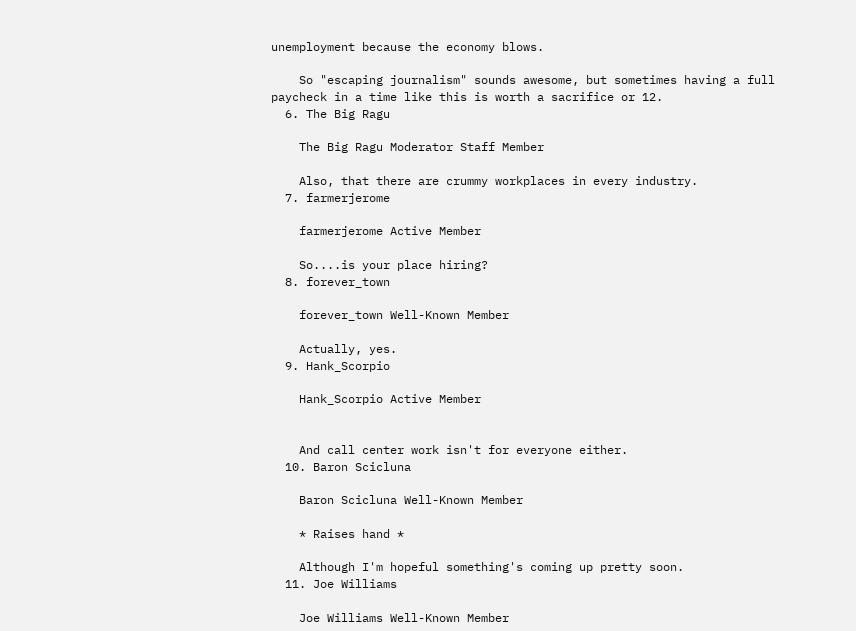unemployment because the economy blows.

    So "escaping journalism" sounds awesome, but sometimes having a full paycheck in a time like this is worth a sacrifice or 12.
  6. The Big Ragu

    The Big Ragu Moderator Staff Member

    Also, that there are crummy workplaces in every industry.
  7. farmerjerome

    farmerjerome Active Member

    So....is your place hiring?
  8. forever_town

    forever_town Well-Known Member

    Actually, yes.
  9. Hank_Scorpio

    Hank_Scorpio Active Member


    And call center work isn't for everyone either.
  10. Baron Scicluna

    Baron Scicluna Well-Known Member

    * Raises hand *

    Although I'm hopeful something's coming up pretty soon.
  11. Joe Williams

    Joe Williams Well-Known Member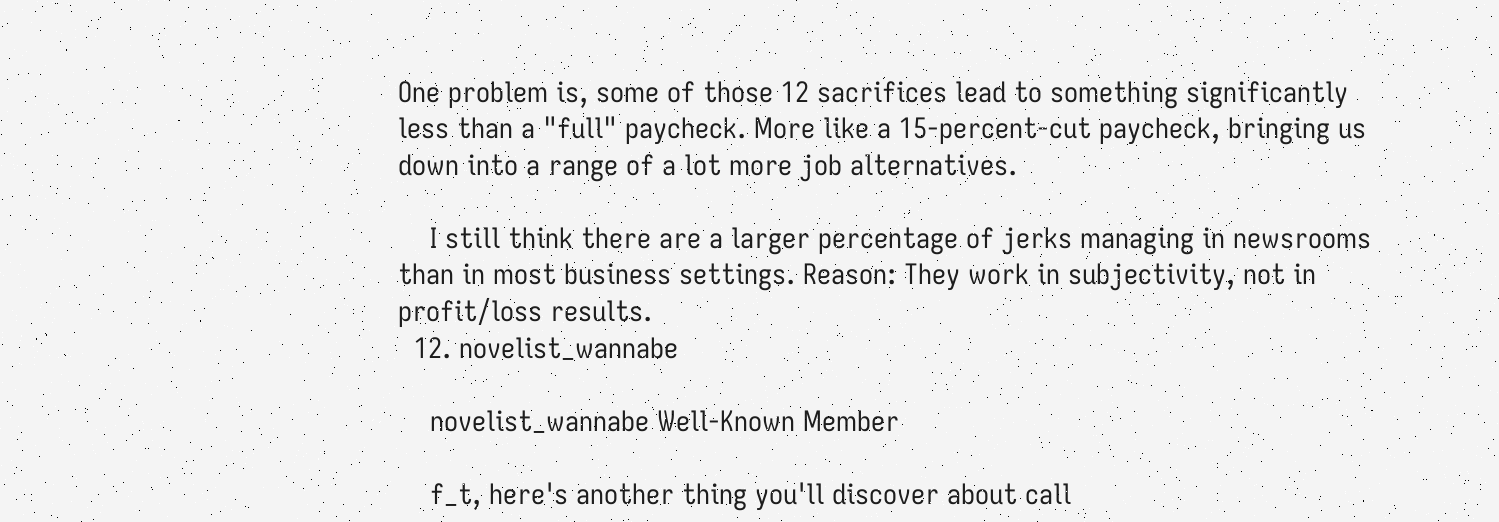One problem is, some of those 12 sacrifices lead to something significantly less than a "full" paycheck. More like a 15-percent-cut paycheck, bringing us down into a range of a lot more job alternatives.

    I still think there are a larger percentage of jerks managing in newsrooms than in most business settings. Reason: They work in subjectivity, not in profit/loss results.
  12. novelist_wannabe

    novelist_wannabe Well-Known Member

    f_t, here's another thing you'll discover about call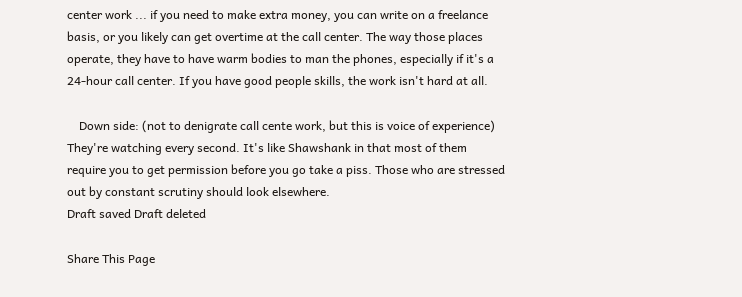center work ... if you need to make extra money, you can write on a freelance basis, or you likely can get overtime at the call center. The way those places operate, they have to have warm bodies to man the phones, especially if it's a 24-hour call center. If you have good people skills, the work isn't hard at all.

    Down side: (not to denigrate call cente work, but this is voice of experience) They're watching every second. It's like Shawshank in that most of them require you to get permission before you go take a piss. Those who are stressed out by constant scrutiny should look elsewhere.
Draft saved Draft deleted

Share This Page